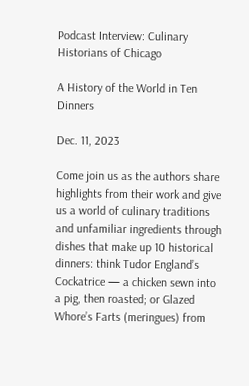Podcast Interview: Culinary Historians of Chicago

A History of the World in Ten Dinners

Dec. 11, 2023

Come join us as the authors share highlights from their work and give us a world of culinary traditions and unfamiliar ingredients through dishes that make up 10 historical dinners: think Tudor England’s Cockatrice — a chicken sewn into a pig, then roasted; or Glazed Whore’s Farts (meringues) from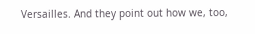Versailles. And they point out how we, too,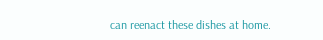can reenact these dishes at home.